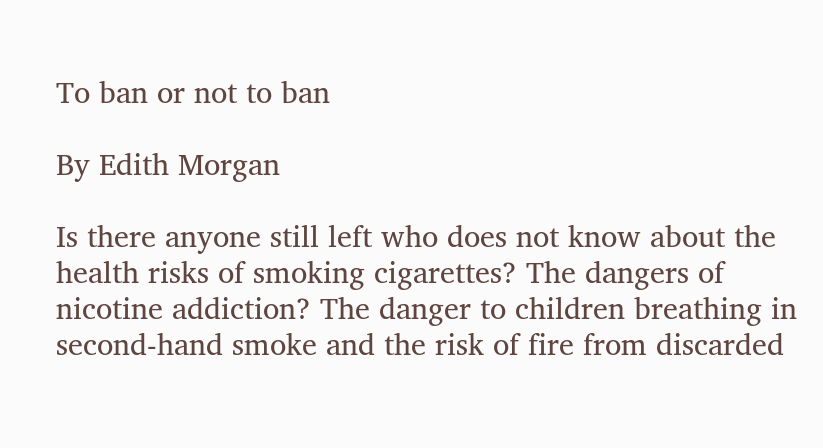To ban or not to ban

By Edith Morgan

Is there anyone still left who does not know about the health risks of smoking cigarettes? The dangers of nicotine addiction? The danger to children breathing in second-hand smoke and the risk of fire from discarded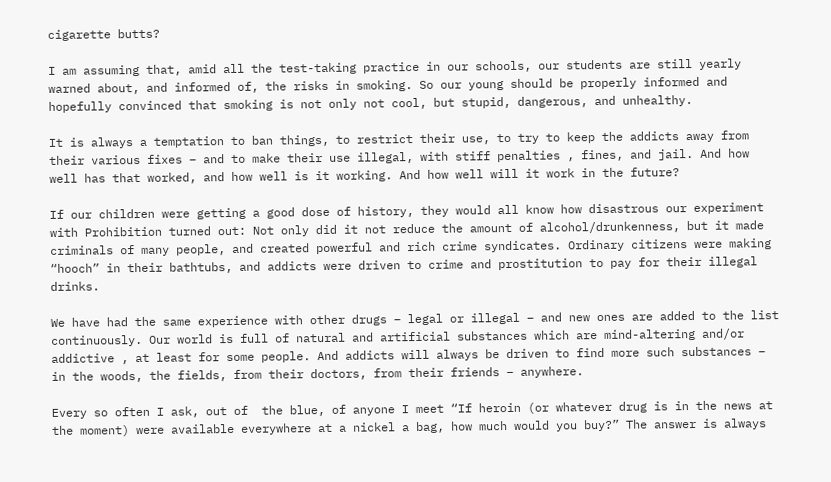cigarette butts?

I am assuming that, amid all the test-taking practice in our schools, our students are still yearly warned about, and informed of, the risks in smoking. So our young should be properly informed and hopefully convinced that smoking is not only not cool, but stupid, dangerous, and unhealthy.

It is always a temptation to ban things, to restrict their use, to try to keep the addicts away from their various fixes – and to make their use illegal, with stiff penalties , fines, and jail. And how well has that worked, and how well is it working. And how well will it work in the future?

If our children were getting a good dose of history, they would all know how disastrous our experiment with Prohibition turned out: Not only did it not reduce the amount of alcohol/drunkenness, but it made criminals of many people, and created powerful and rich crime syndicates. Ordinary citizens were making “hooch” in their bathtubs, and addicts were driven to crime and prostitution to pay for their illegal drinks.

We have had the same experience with other drugs – legal or illegal – and new ones are added to the list continuously. Our world is full of natural and artificial substances which are mind-altering and/or addictive , at least for some people. And addicts will always be driven to find more such substances – in the woods, the fields, from their doctors, from their friends – anywhere.

Every so often I ask, out of  the blue, of anyone I meet “If heroin (or whatever drug is in the news at the moment) were available everywhere at a nickel a bag, how much would you buy?” The answer is always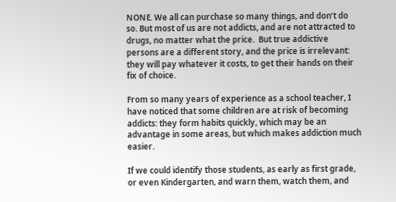NONE. We all can purchase so many things, and don’t do so. But most of us are not addicts, and are not attracted to drugs, no matter what the price.  But true addictive persons are a different story, and the price is irrelevant: they will pay whatever it costs, to get their hands on their fix of choice.

From so many years of experience as a school teacher, I have noticed that some children are at risk of becoming addicts: they form habits quickly, which may be an advantage in some areas, but which makes addiction much easier.

If we could identify those students, as early as first grade, or even Kindergarten, and warn them, watch them, and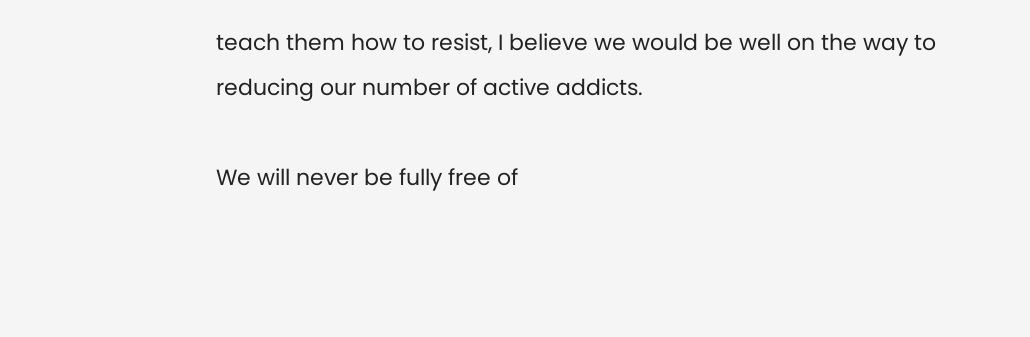teach them how to resist, I believe we would be well on the way to reducing our number of active addicts.

We will never be fully free of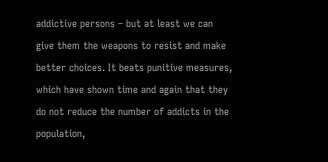addictive persons – but at least we can give them the weapons to resist and make better choices. It beats punitive measures, which have shown time and again that they do not reduce the number of addicts in the population,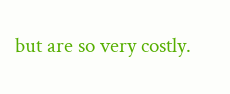but are so very costly.